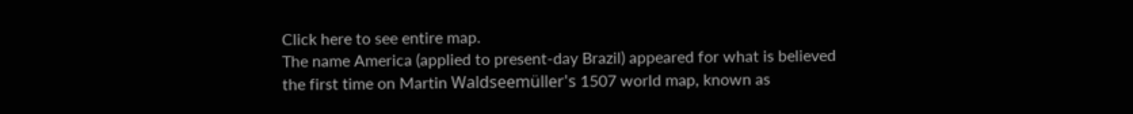Click here to see entire map.
The name America (applied to present-day Brazil) appeared for what is believed the first time on Martin Waldseemüller's 1507 world map, known as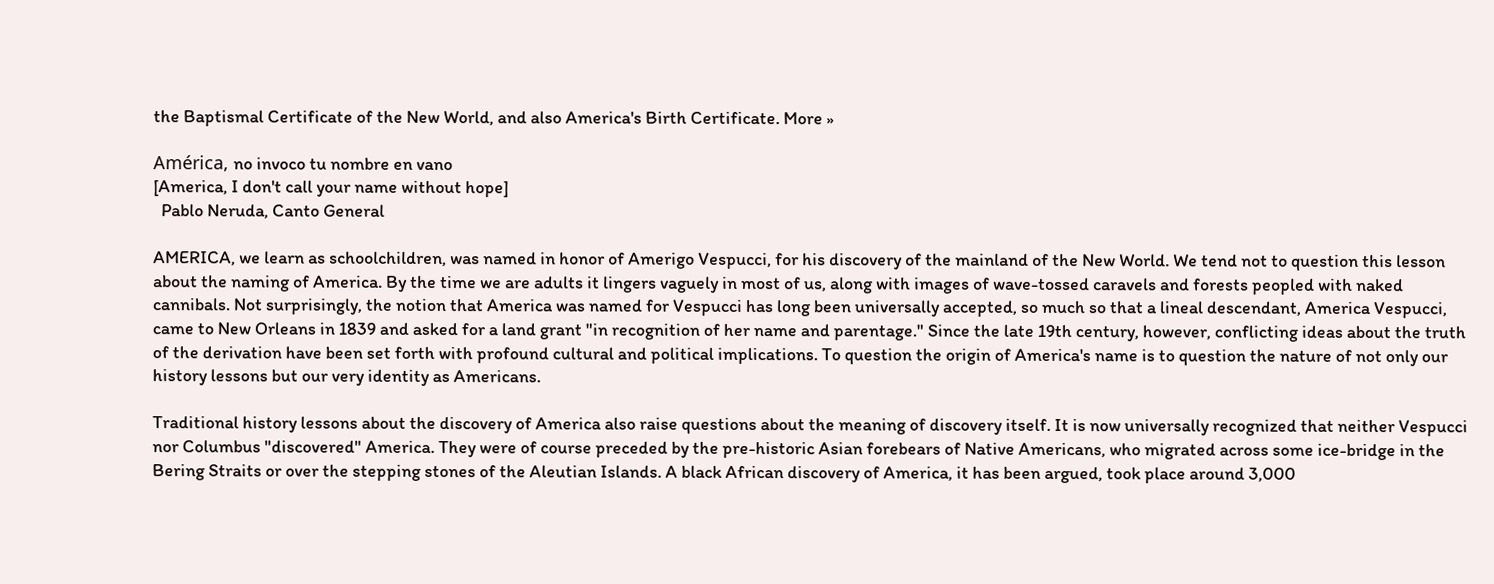the Baptismal Certificate of the New World, and also America's Birth Certificate. More »

América, no invoco tu nombre en vano
[America, I don't call your name without hope]
  Pablo Neruda, Canto General

AMERICA, we learn as schoolchildren, was named in honor of Amerigo Vespucci, for his discovery of the mainland of the New World. We tend not to question this lesson about the naming of America. By the time we are adults it lingers vaguely in most of us, along with images of wave-tossed caravels and forests peopled with naked cannibals. Not surprisingly, the notion that America was named for Vespucci has long been universally accepted, so much so that a lineal descendant, America Vespucci, came to New Orleans in 1839 and asked for a land grant "in recognition of her name and parentage." Since the late 19th century, however, conflicting ideas about the truth of the derivation have been set forth with profound cultural and political implications. To question the origin of America's name is to question the nature of not only our history lessons but our very identity as Americans.

Traditional history lessons about the discovery of America also raise questions about the meaning of discovery itself. It is now universally recognized that neither Vespucci nor Columbus "discovered" America. They were of course preceded by the pre-historic Asian forebears of Native Americans, who migrated across some ice-bridge in the Bering Straits or over the stepping stones of the Aleutian Islands. A black African discovery of America, it has been argued, took place around 3,000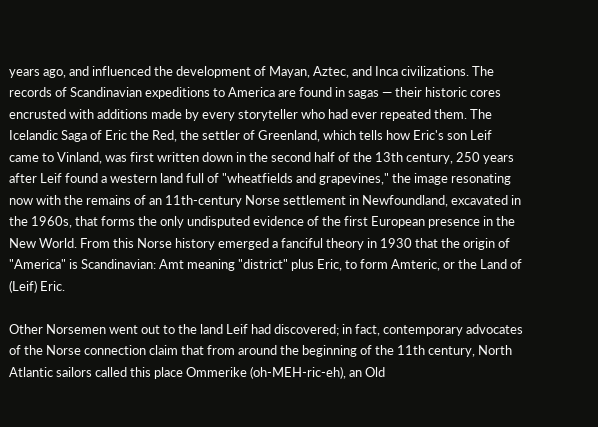years ago, and influenced the development of Mayan, Aztec, and Inca civilizations. The records of Scandinavian expeditions to America are found in sagas — their historic cores encrusted with additions made by every storyteller who had ever repeated them. The Icelandic Saga of Eric the Red, the settler of Greenland, which tells how Eric's son Leif came to Vinland, was first written down in the second half of the 13th century, 250 years after Leif found a western land full of "wheatfields and grapevines," the image resonating now with the remains of an 11th-century Norse settlement in Newfoundland, excavated in the 1960s, that forms the only undisputed evidence of the first European presence in the New World. From this Norse history emerged a fanciful theory in 1930 that the origin of "America" is Scandinavian: Amt meaning "district" plus Eric, to form Amteric, or the Land of (Leif) Eric.

Other Norsemen went out to the land Leif had discovered; in fact, contemporary advocates of the Norse connection claim that from around the beginning of the 11th century, North Atlantic sailors called this place Ommerike (oh-MEH-ric-eh), an Old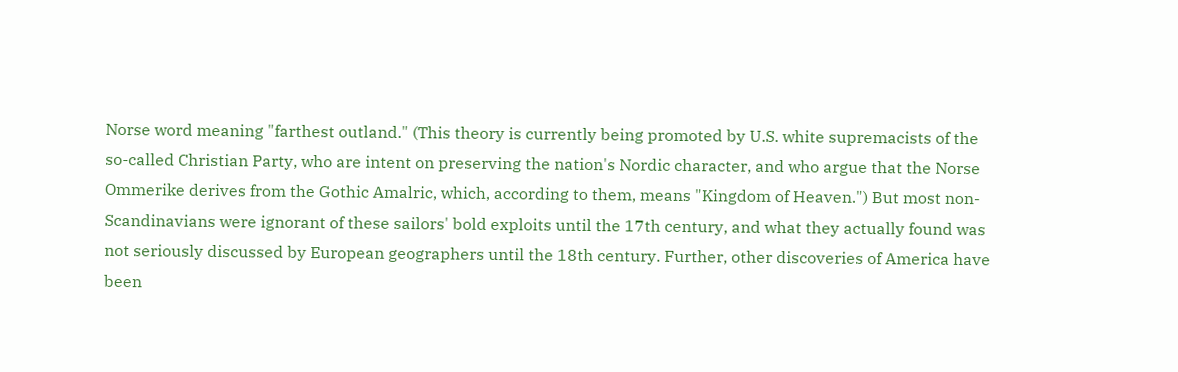Norse word meaning "farthest outland." (This theory is currently being promoted by U.S. white supremacists of the so-called Christian Party, who are intent on preserving the nation's Nordic character, and who argue that the Norse Ommerike derives from the Gothic Amalric, which, according to them, means "Kingdom of Heaven.") But most non-Scandinavians were ignorant of these sailors' bold exploits until the 17th century, and what they actually found was not seriously discussed by European geographers until the 18th century. Further, other discoveries of America have been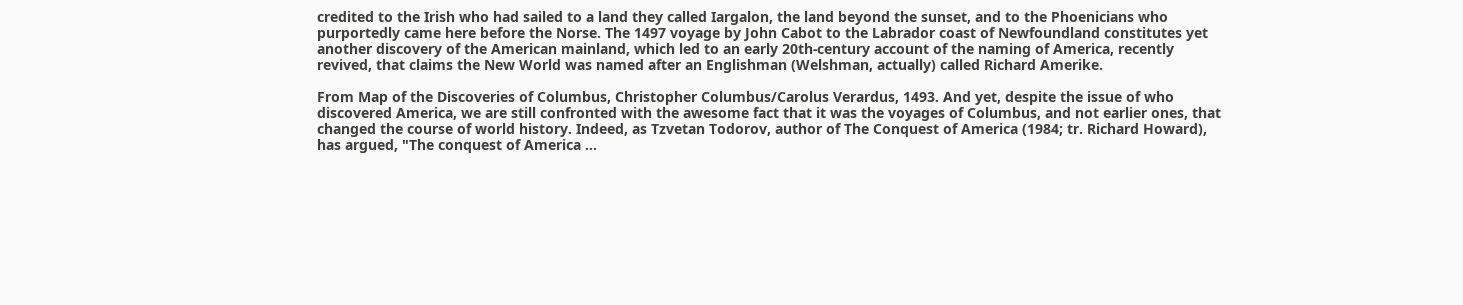credited to the Irish who had sailed to a land they called Iargalon, the land beyond the sunset, and to the Phoenicians who purportedly came here before the Norse. The 1497 voyage by John Cabot to the Labrador coast of Newfoundland constitutes yet another discovery of the American mainland, which led to an early 20th-century account of the naming of America, recently revived, that claims the New World was named after an Englishman (Welshman, actually) called Richard Amerike.

From Map of the Discoveries of Columbus, Christopher Columbus/Carolus Verardus, 1493. And yet, despite the issue of who discovered America, we are still confronted with the awesome fact that it was the voyages of Columbus, and not earlier ones, that changed the course of world history. Indeed, as Tzvetan Todorov, author of The Conquest of America (1984; tr. Richard Howard), has argued, "The conquest of America …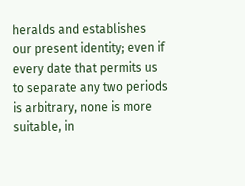heralds and establishes our present identity; even if every date that permits us to separate any two periods is arbitrary, none is more suitable, in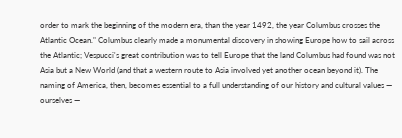order to mark the beginning of the modern era, than the year 1492, the year Columbus crosses the Atlantic Ocean." Columbus clearly made a monumental discovery in showing Europe how to sail across the Atlantic; Vespucci's great contribution was to tell Europe that the land Columbus had found was not Asia but a New World (and that a western route to Asia involved yet another ocean beyond it). The naming of America, then, becomes essential to a full understanding of our history and cultural values — ourselves —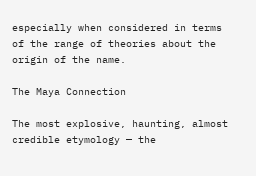especially when considered in terms of the range of theories about the origin of the name.

The Maya Connection

The most explosive, haunting, almost credible etymology — the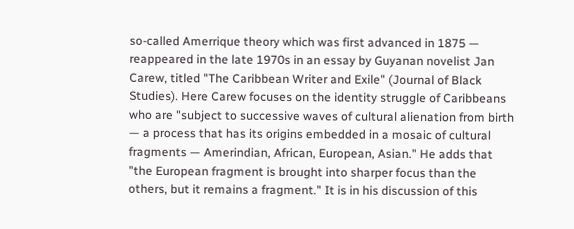so-called Amerrique theory which was first advanced in 1875 — reappeared in the late 1970s in an essay by Guyanan novelist Jan Carew, titled "The Caribbean Writer and Exile" (Journal of Black Studies). Here Carew focuses on the identity struggle of Caribbeans who are "subject to successive waves of cultural alienation from birth — a process that has its origins embedded in a mosaic of cultural fragments — Amerindian, African, European, Asian." He adds that "the European fragment is brought into sharper focus than the others, but it remains a fragment." It is in his discussion of this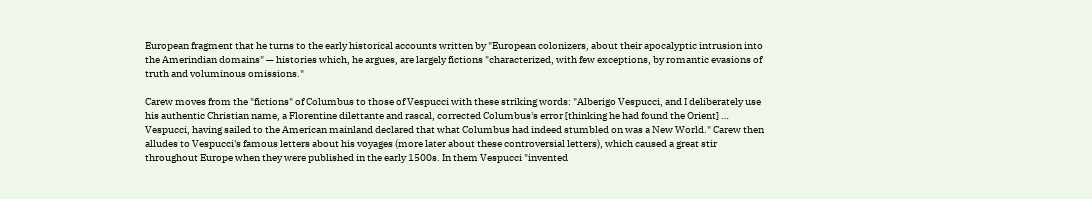European fragment that he turns to the early historical accounts written by "European colonizers, about their apocalyptic intrusion into the Amerindian domains" — histories which, he argues, are largely fictions "characterized, with few exceptions, by romantic evasions of truth and voluminous omissions."

Carew moves from the "fictions" of Columbus to those of Vespucci with these striking words: "Alberigo Vespucci, and I deliberately use his authentic Christian name, a Florentine dilettante and rascal, corrected Columbus's error [thinking he had found the Orient] … Vespucci, having sailed to the American mainland declared that what Columbus had indeed stumbled on was a New World." Carew then alludes to Vespucci's famous letters about his voyages (more later about these controversial letters), which caused a great stir throughout Europe when they were published in the early 1500s. In them Vespucci "invented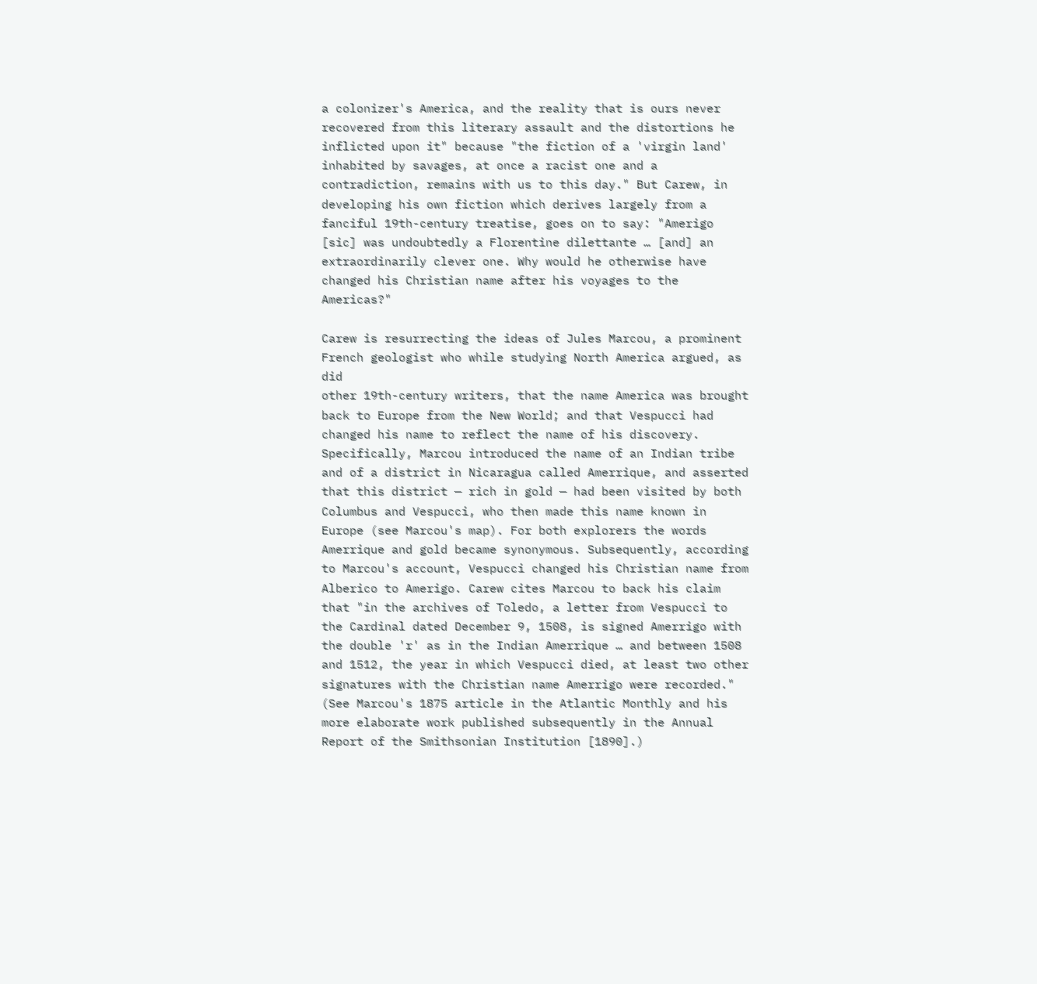a colonizer's America, and the reality that is ours never recovered from this literary assault and the distortions he inflicted upon it" because "the fiction of a 'virgin land' inhabited by savages, at once a racist one and a contradiction, remains with us to this day." But Carew, in developing his own fiction which derives largely from a fanciful 19th-century treatise, goes on to say: "Amerigo [sic] was undoubtedly a Florentine dilettante … [and] an extraordinarily clever one. Why would he otherwise have changed his Christian name after his voyages to the Americas?"

Carew is resurrecting the ideas of Jules Marcou, a prominent French geologist who while studying North America argued, as did
other 19th-century writers, that the name America was brought back to Europe from the New World; and that Vespucci had changed his name to reflect the name of his discovery. Specifically, Marcou introduced the name of an Indian tribe and of a district in Nicaragua called Amerrique, and asserted that this district — rich in gold — had been visited by both Columbus and Vespucci, who then made this name known in Europe (see Marcou's map). For both explorers the words Amerrique and gold became synonymous. Subsequently, according to Marcou's account, Vespucci changed his Christian name from Alberico to Amerigo. Carew cites Marcou to back his claim that "in the archives of Toledo, a letter from Vespucci to the Cardinal dated December 9, 1508, is signed Amerrigo with the double 'r' as in the Indian Amerrique … and between 1508 and 1512, the year in which Vespucci died, at least two other signatures with the Christian name Amerrigo were recorded." (See Marcou's 1875 article in the Atlantic Monthly and his more elaborate work published subsequently in the Annual Report of the Smithsonian Institution [1890].)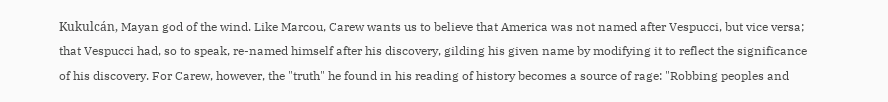Kukulcán, Mayan god of the wind. Like Marcou, Carew wants us to believe that America was not named after Vespucci, but vice versa; that Vespucci had, so to speak, re-named himself after his discovery, gilding his given name by modifying it to reflect the significance of his discovery. For Carew, however, the "truth" he found in his reading of history becomes a source of rage: "Robbing peoples and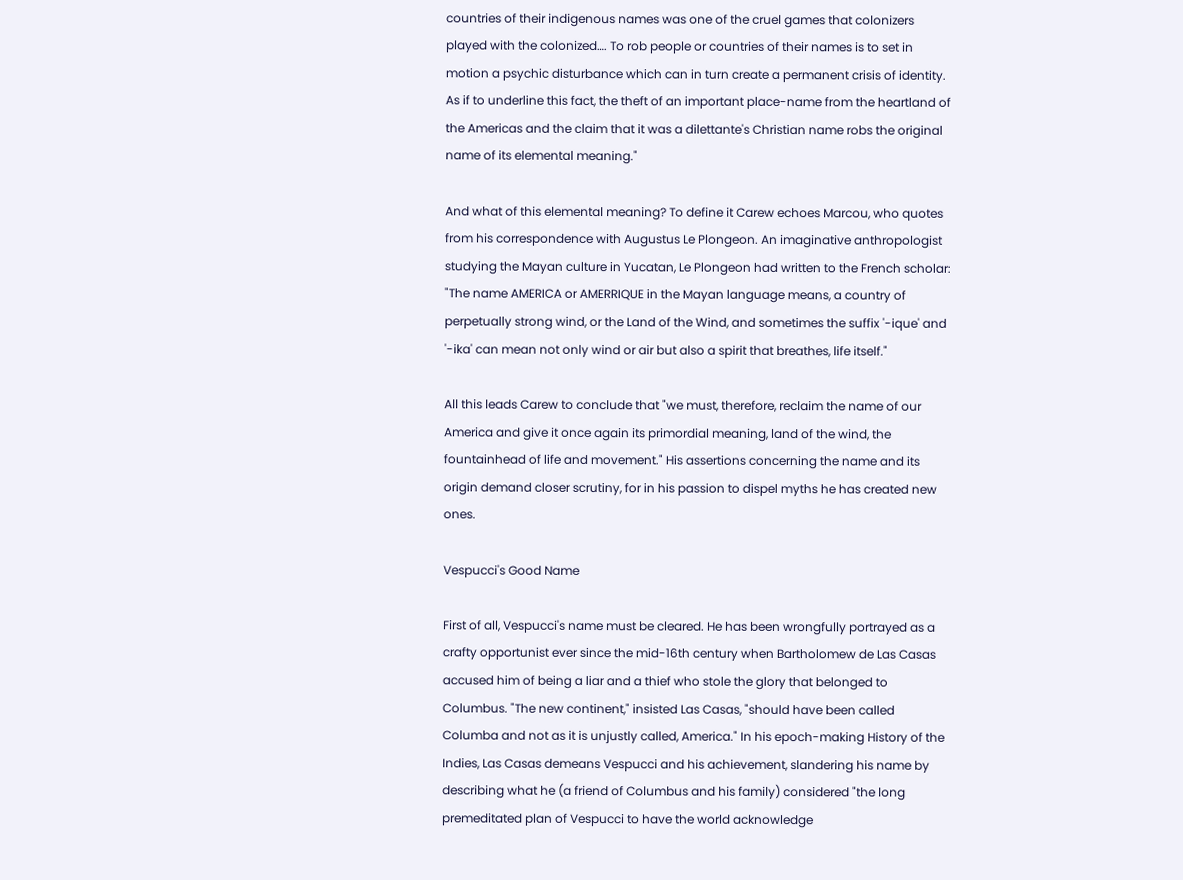countries of their indigenous names was one of the cruel games that colonizers played with the colonized…. To rob people or countries of their names is to set in motion a psychic disturbance which can in turn create a permanent crisis of identity. As if to underline this fact, the theft of an important place-name from the heartland of the Americas and the claim that it was a dilettante's Christian name robs the original name of its elemental meaning."

And what of this elemental meaning? To define it Carew echoes Marcou, who quotes from his correspondence with Augustus Le Plongeon. An imaginative anthropologist studying the Mayan culture in Yucatan, Le Plongeon had written to the French scholar: "The name AMERICA or AMERRIQUE in the Mayan language means, a country of perpetually strong wind, or the Land of the Wind, and sometimes the suffix '-ique' and '-ika' can mean not only wind or air but also a spirit that breathes, life itself."

All this leads Carew to conclude that "we must, therefore, reclaim the name of our America and give it once again its primordial meaning, land of the wind, the fountainhead of life and movement." His assertions concerning the name and its origin demand closer scrutiny, for in his passion to dispel myths he has created new ones.

Vespucci's Good Name

First of all, Vespucci's name must be cleared. He has been wrongfully portrayed as a crafty opportunist ever since the mid-16th century when Bartholomew de Las Casas accused him of being a liar and a thief who stole the glory that belonged to Columbus. "The new continent," insisted Las Casas, "should have been called Columba and not as it is unjustly called, America." In his epoch-making History of the Indies, Las Casas demeans Vespucci and his achievement, slandering his name by describing what he (a friend of Columbus and his family) considered "the long premeditated plan of Vespucci to have the world acknowledge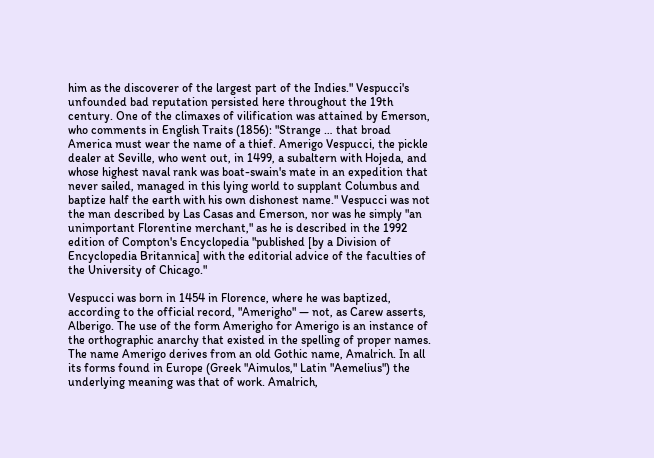him as the discoverer of the largest part of the Indies." Vespucci's unfounded bad reputation persisted here throughout the 19th century. One of the climaxes of vilification was attained by Emerson, who comments in English Traits (1856): "Strange … that broad America must wear the name of a thief. Amerigo Vespucci, the pickle dealer at Seville, who went out, in 1499, a subaltern with Hojeda, and whose highest naval rank was boat-swain's mate in an expedition that never sailed, managed in this lying world to supplant Columbus and baptize half the earth with his own dishonest name." Vespucci was not the man described by Las Casas and Emerson, nor was he simply "an unimportant Florentine merchant," as he is described in the 1992 edition of Compton's Encyclopedia "published [by a Division of Encyclopedia Britannica] with the editorial advice of the faculties of the University of Chicago."

Vespucci was born in 1454 in Florence, where he was baptized, according to the official record, "Amerigho" — not, as Carew asserts, Alberigo. The use of the form Amerigho for Amerigo is an instance of the orthographic anarchy that existed in the spelling of proper names. The name Amerigo derives from an old Gothic name, Amalrich. In all its forms found in Europe (Greek "Aimulos," Latin "Aemelius") the underlying meaning was that of work. Amalrich,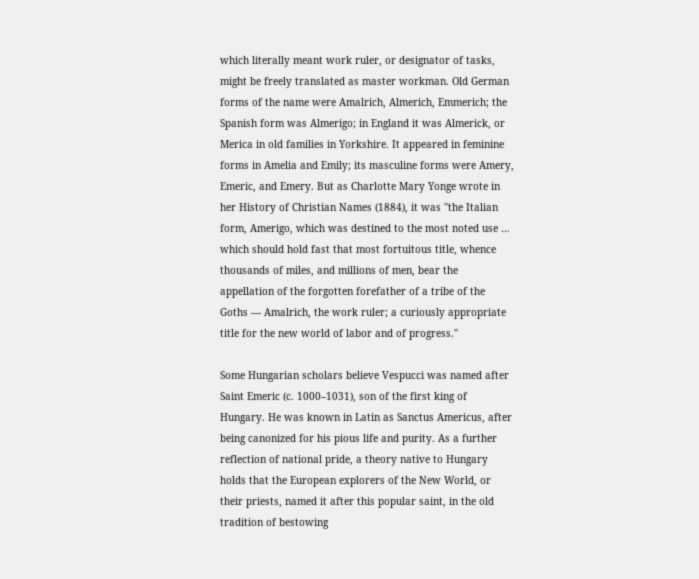which literally meant work ruler, or designator of tasks, might be freely translated as master workman. Old German forms of the name were Amalrich, Almerich, Emmerich; the Spanish form was Almerigo; in England it was Almerick, or Merica in old families in Yorkshire. It appeared in feminine forms in Amelia and Emily; its masculine forms were Amery, Emeric, and Emery. But as Charlotte Mary Yonge wrote in her History of Christian Names (1884), it was "the Italian form, Amerigo, which was destined to the most noted use … which should hold fast that most fortuitous title, whence thousands of miles, and millions of men, bear the appellation of the forgotten forefather of a tribe of the Goths — Amalrich, the work ruler; a curiously appropriate title for the new world of labor and of progress."

Some Hungarian scholars believe Vespucci was named after Saint Emeric (c. 1000–1031), son of the first king of Hungary. He was known in Latin as Sanctus Americus, after being canonized for his pious life and purity. As a further reflection of national pride, a theory native to Hungary holds that the European explorers of the New World, or their priests, named it after this popular saint, in the old tradition of bestowing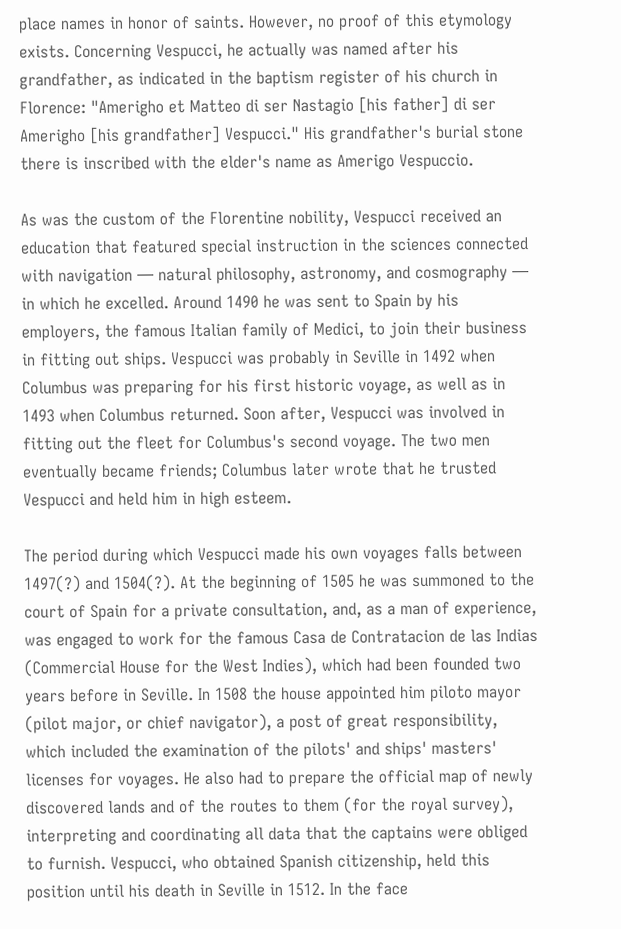place names in honor of saints. However, no proof of this etymology exists. Concerning Vespucci, he actually was named after his grandfather, as indicated in the baptism register of his church in Florence: "Amerigho et Matteo di ser Nastagio [his father] di ser Amerigho [his grandfather] Vespucci." His grandfather's burial stone there is inscribed with the elder's name as Amerigo Vespuccio.

As was the custom of the Florentine nobility, Vespucci received an education that featured special instruction in the sciences connected with navigation — natural philosophy, astronomy, and cosmography — in which he excelled. Around 1490 he was sent to Spain by his employers, the famous Italian family of Medici, to join their business in fitting out ships. Vespucci was probably in Seville in 1492 when Columbus was preparing for his first historic voyage, as well as in 1493 when Columbus returned. Soon after, Vespucci was involved in fitting out the fleet for Columbus's second voyage. The two men eventually became friends; Columbus later wrote that he trusted Vespucci and held him in high esteem.

The period during which Vespucci made his own voyages falls between 1497(?) and 1504(?). At the beginning of 1505 he was summoned to the court of Spain for a private consultation, and, as a man of experience, was engaged to work for the famous Casa de Contratacion de las Indias (Commercial House for the West Indies), which had been founded two years before in Seville. In 1508 the house appointed him piloto mayor (pilot major, or chief navigator), a post of great responsibility, which included the examination of the pilots' and ships' masters' licenses for voyages. He also had to prepare the official map of newly discovered lands and of the routes to them (for the royal survey), interpreting and coordinating all data that the captains were obliged to furnish. Vespucci, who obtained Spanish citizenship, held this position until his death in Seville in 1512. In the face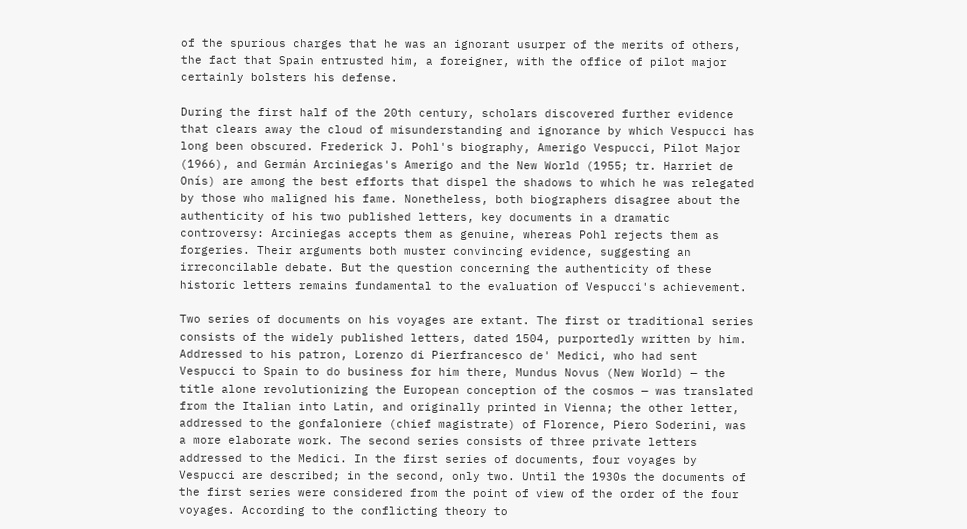of the spurious charges that he was an ignorant usurper of the merits of others, the fact that Spain entrusted him, a foreigner, with the office of pilot major certainly bolsters his defense.

During the first half of the 20th century, scholars discovered further evidence that clears away the cloud of misunderstanding and ignorance by which Vespucci has long been obscured. Frederick J. Pohl's biography, Amerigo Vespucci, Pilot Major (1966), and Germán Arciniegas's Amerigo and the New World (1955; tr. Harriet de Onís) are among the best efforts that dispel the shadows to which he was relegated by those who maligned his fame. Nonetheless, both biographers disagree about the authenticity of his two published letters, key documents in a dramatic controversy: Arciniegas accepts them as genuine, whereas Pohl rejects them as forgeries. Their arguments both muster convincing evidence, suggesting an irreconcilable debate. But the question concerning the authenticity of these historic letters remains fundamental to the evaluation of Vespucci's achievement.

Two series of documents on his voyages are extant. The first or traditional series consists of the widely published letters, dated 1504, purportedly written by him. Addressed to his patron, Lorenzo di Pierfrancesco de' Medici, who had sent Vespucci to Spain to do business for him there, Mundus Novus (New World) — the title alone revolutionizing the European conception of the cosmos — was translated from the Italian into Latin, and originally printed in Vienna; the other letter, addressed to the gonfaloniere (chief magistrate) of Florence, Piero Soderini, was a more elaborate work. The second series consists of three private letters addressed to the Medici. In the first series of documents, four voyages by Vespucci are described; in the second, only two. Until the 1930s the documents of the first series were considered from the point of view of the order of the four voyages. According to the conflicting theory to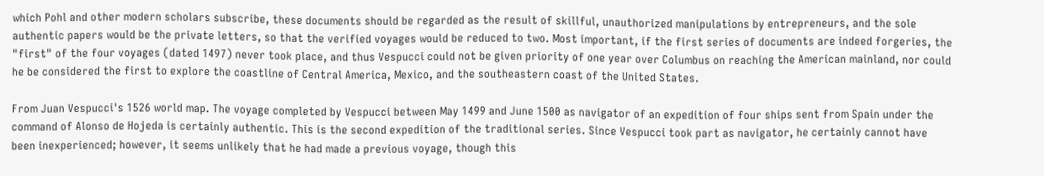which Pohl and other modern scholars subscribe, these documents should be regarded as the result of skillful, unauthorized manipulations by entrepreneurs, and the sole authentic papers would be the private letters, so that the verified voyages would be reduced to two. Most important, if the first series of documents are indeed forgeries, the "first" of the four voyages (dated 1497) never took place, and thus Vespucci could not be given priority of one year over Columbus on reaching the American mainland, nor could he be considered the first to explore the coastline of Central America, Mexico, and the southeastern coast of the United States.

From Juan Vespucci's 1526 world map. The voyage completed by Vespucci between May 1499 and June 1500 as navigator of an expedition of four ships sent from Spain under the command of Alonso de Hojeda is certainly authentic. This is the second expedition of the traditional series. Since Vespucci took part as navigator, he certainly cannot have been inexperienced; however, it seems unlikely that he had made a previous voyage, though this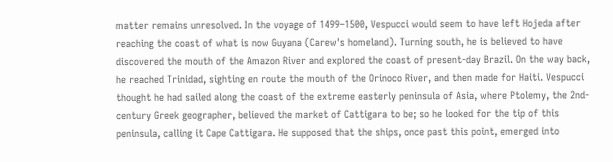matter remains unresolved. In the voyage of 1499–1500, Vespucci would seem to have left Hojeda after reaching the coast of what is now Guyana (Carew's homeland). Turning south, he is believed to have discovered the mouth of the Amazon River and explored the coast of present-day Brazil. On the way back, he reached Trinidad, sighting en route the mouth of the Orinoco River, and then made for Haiti. Vespucci thought he had sailed along the coast of the extreme easterly peninsula of Asia, where Ptolemy, the 2nd-century Greek geographer, believed the market of Cattigara to be; so he looked for the tip of this peninsula, calling it Cape Cattigara. He supposed that the ships, once past this point, emerged into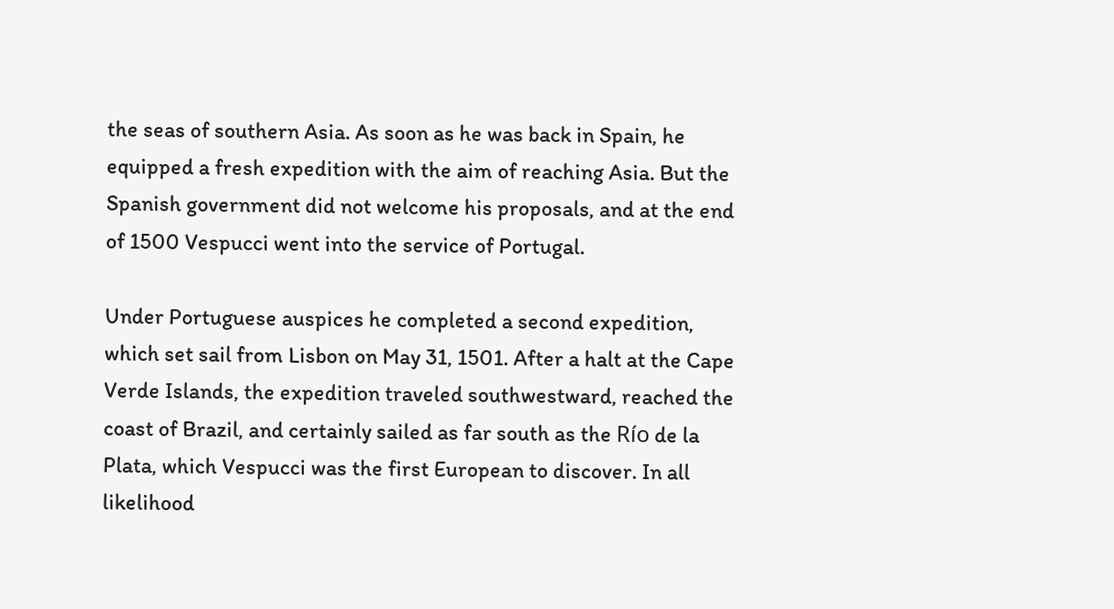the seas of southern Asia. As soon as he was back in Spain, he equipped a fresh expedition with the aim of reaching Asia. But the Spanish government did not welcome his proposals, and at the end of 1500 Vespucci went into the service of Portugal.

Under Portuguese auspices he completed a second expedition, which set sail from Lisbon on May 31, 1501. After a halt at the Cape Verde Islands, the expedition traveled southwestward, reached the coast of Brazil, and certainly sailed as far south as the Río de la Plata, which Vespucci was the first European to discover. In all likelihood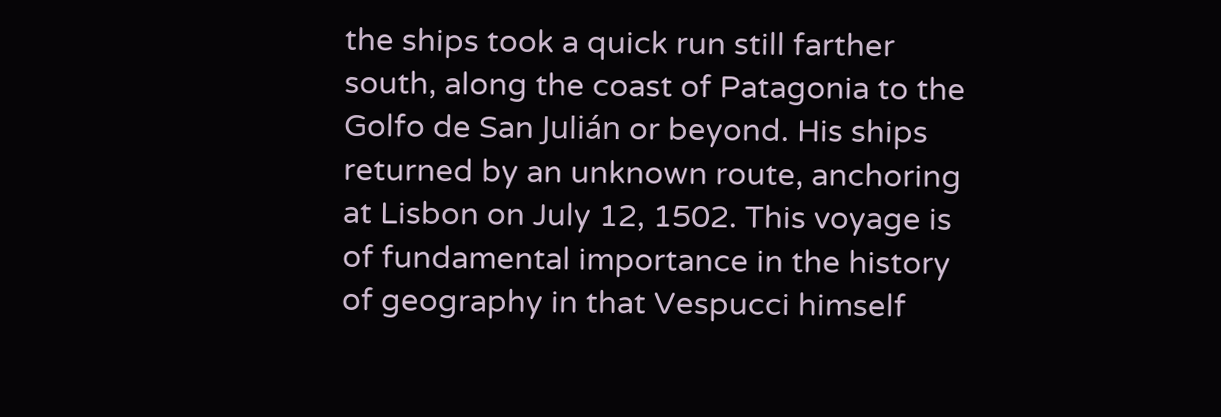the ships took a quick run still farther south, along the coast of Patagonia to the Golfo de San Julián or beyond. His ships returned by an unknown route, anchoring at Lisbon on July 12, 1502. This voyage is of fundamental importance in the history of geography in that Vespucci himself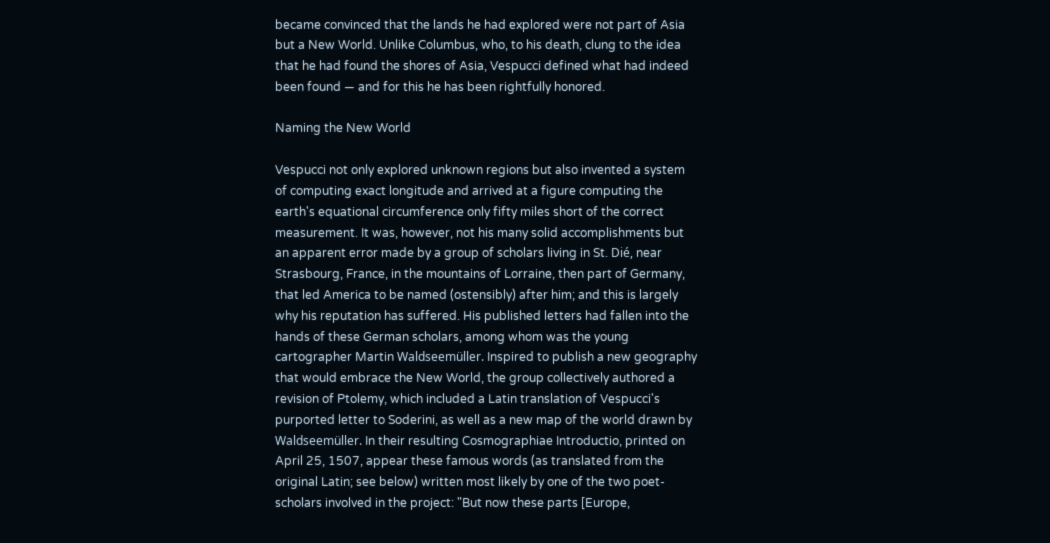became convinced that the lands he had explored were not part of Asia but a New World. Unlike Columbus, who, to his death, clung to the idea that he had found the shores of Asia, Vespucci defined what had indeed been found — and for this he has been rightfully honored.

Naming the New World

Vespucci not only explored unknown regions but also invented a system of computing exact longitude and arrived at a figure computing the earth's equational circumference only fifty miles short of the correct measurement. It was, however, not his many solid accomplishments but an apparent error made by a group of scholars living in St. Dié, near Strasbourg, France, in the mountains of Lorraine, then part of Germany, that led America to be named (ostensibly) after him; and this is largely why his reputation has suffered. His published letters had fallen into the hands of these German scholars, among whom was the young cartographer Martin Waldseemüller. Inspired to publish a new geography that would embrace the New World, the group collectively authored a revision of Ptolemy, which included a Latin translation of Vespucci's purported letter to Soderini, as well as a new map of the world drawn by Waldseemüller. In their resulting Cosmographiae Introductio, printed on April 25, 1507, appear these famous words (as translated from the original Latin; see below) written most likely by one of the two poet-scholars involved in the project: "But now these parts [Europe,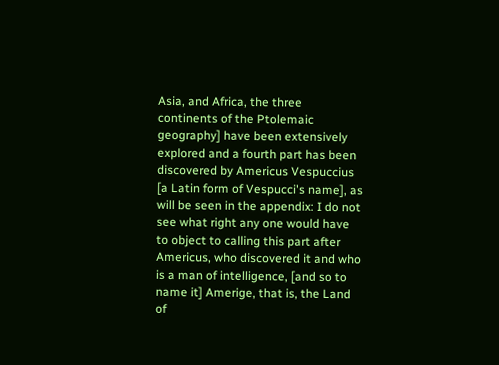Asia, and Africa, the three continents of the Ptolemaic geography] have been extensively explored and a fourth part has been discovered by Americus Vespuccius [a Latin form of Vespucci's name], as will be seen in the appendix: I do not see what right any one would have to object to calling this part after Americus, who discovered it and who is a man of intelligence, [and so to name it] Amerige, that is, the Land of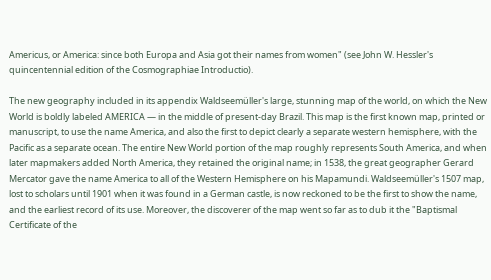Americus, or America: since both Europa and Asia got their names from women" (see John W. Hessler's quincentennial edition of the Cosmographiae Introductio).

The new geography included in its appendix Waldseemüller's large, stunning map of the world, on which the New World is boldly labeled AMERICA — in the middle of present-day Brazil. This map is the first known map, printed or manuscript, to use the name America, and also the first to depict clearly a separate western hemisphere, with the Pacific as a separate ocean. The entire New World portion of the map roughly represents South America, and when later mapmakers added North America, they retained the original name; in 1538, the great geographer Gerard Mercator gave the name America to all of the Western Hemisphere on his Mapamundi. Waldseemüller's 1507 map, lost to scholars until 1901 when it was found in a German castle, is now reckoned to be the first to show the name, and the earliest record of its use. Moreover, the discoverer of the map went so far as to dub it the "Baptismal Certificate of the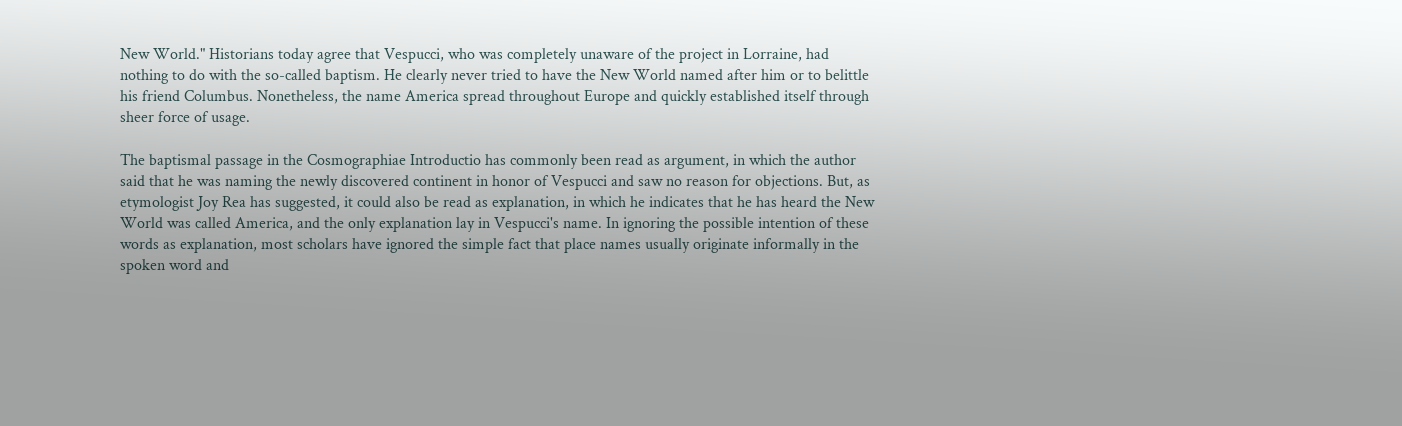New World." Historians today agree that Vespucci, who was completely unaware of the project in Lorraine, had nothing to do with the so-called baptism. He clearly never tried to have the New World named after him or to belittle his friend Columbus. Nonetheless, the name America spread throughout Europe and quickly established itself through sheer force of usage.

The baptismal passage in the Cosmographiae Introductio has commonly been read as argument, in which the author said that he was naming the newly discovered continent in honor of Vespucci and saw no reason for objections. But, as etymologist Joy Rea has suggested, it could also be read as explanation, in which he indicates that he has heard the New World was called America, and the only explanation lay in Vespucci's name. In ignoring the possible intention of these words as explanation, most scholars have ignored the simple fact that place names usually originate informally in the spoken word and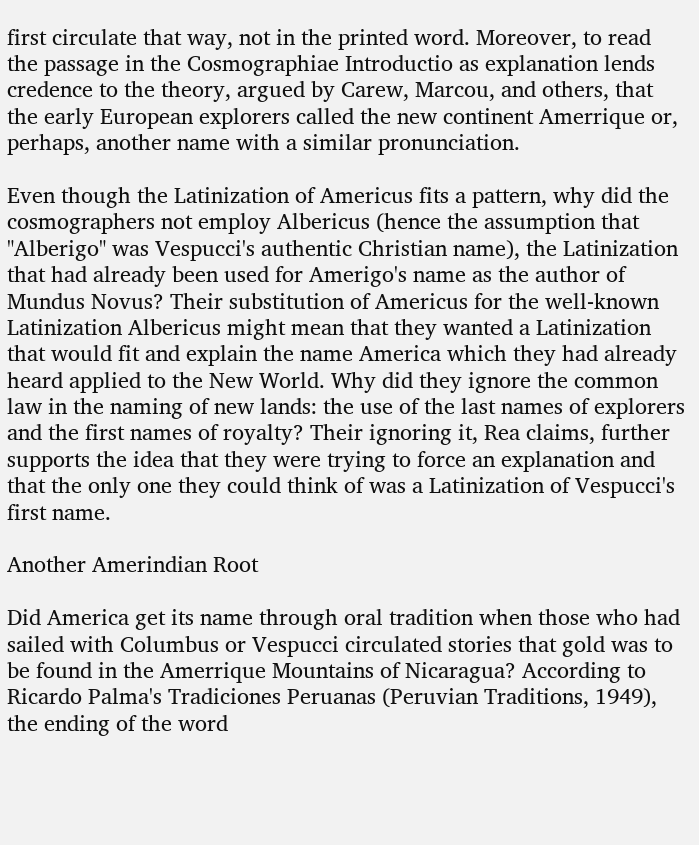first circulate that way, not in the printed word. Moreover, to read the passage in the Cosmographiae Introductio as explanation lends credence to the theory, argued by Carew, Marcou, and others, that the early European explorers called the new continent Amerrique or, perhaps, another name with a similar pronunciation.

Even though the Latinization of Americus fits a pattern, why did the cosmographers not employ Albericus (hence the assumption that "Alberigo" was Vespucci's authentic Christian name), the Latinization that had already been used for Amerigo's name as the author of Mundus Novus? Their substitution of Americus for the well-known Latinization Albericus might mean that they wanted a Latinization that would fit and explain the name America which they had already heard applied to the New World. Why did they ignore the common law in the naming of new lands: the use of the last names of explorers and the first names of royalty? Their ignoring it, Rea claims, further supports the idea that they were trying to force an explanation and that the only one they could think of was a Latinization of Vespucci's first name.

Another Amerindian Root

Did America get its name through oral tradition when those who had sailed with Columbus or Vespucci circulated stories that gold was to be found in the Amerrique Mountains of Nicaragua? According to Ricardo Palma's Tradiciones Peruanas (Peruvian Traditions, 1949), the ending of the word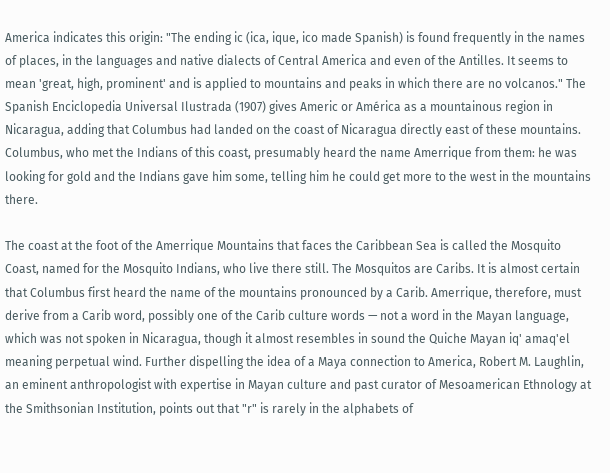America indicates this origin: "The ending ic (ica, ique, ico made Spanish) is found frequently in the names of places, in the languages and native dialects of Central America and even of the Antilles. It seems to mean 'great, high, prominent' and is applied to mountains and peaks in which there are no volcanos." The Spanish Enciclopedia Universal Ilustrada (1907) gives Americ or América as a mountainous region in Nicaragua, adding that Columbus had landed on the coast of Nicaragua directly east of these mountains. Columbus, who met the Indians of this coast, presumably heard the name Amerrique from them: he was looking for gold and the Indians gave him some, telling him he could get more to the west in the mountains there.

The coast at the foot of the Amerrique Mountains that faces the Caribbean Sea is called the Mosquito Coast, named for the Mosquito Indians, who live there still. The Mosquitos are Caribs. It is almost certain that Columbus first heard the name of the mountains pronounced by a Carib. Amerrique, therefore, must derive from a Carib word, possibly one of the Carib culture words — not a word in the Mayan language, which was not spoken in Nicaragua, though it almost resembles in sound the Quiche Mayan iq' amaq'el meaning perpetual wind. Further dispelling the idea of a Maya connection to America, Robert M. Laughlin, an eminent anthropologist with expertise in Mayan culture and past curator of Mesoamerican Ethnology at the Smithsonian Institution, points out that "r" is rarely in the alphabets of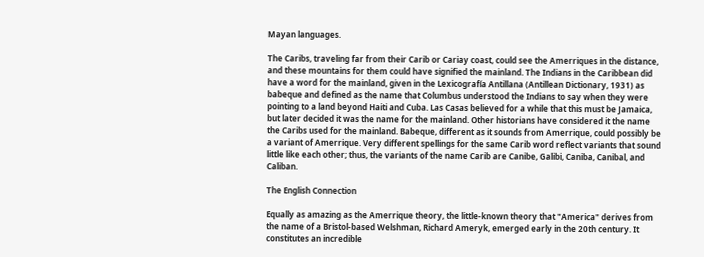Mayan languages.

The Caribs, traveling far from their Carib or Cariay coast, could see the Amerriques in the distance, and these mountains for them could have signified the mainland. The Indians in the Caribbean did have a word for the mainland, given in the Lexicografía Antillana (Antillean Dictionary, 1931) as babeque and defined as the name that Columbus understood the Indians to say when they were pointing to a land beyond Haiti and Cuba. Las Casas believed for a while that this must be Jamaica, but later decided it was the name for the mainland. Other historians have considered it the name the Caribs used for the mainland. Babeque, different as it sounds from Amerrique, could possibly be a variant of Amerrique. Very different spellings for the same Carib word reflect variants that sound little like each other; thus, the variants of the name Carib are Canibe, Galibi, Caniba, Canibal, and Caliban.

The English Connection

Equally as amazing as the Amerrique theory, the little-known theory that "America" derives from the name of a Bristol-based Welshman, Richard Ameryk, emerged early in the 20th century. It constitutes an incredible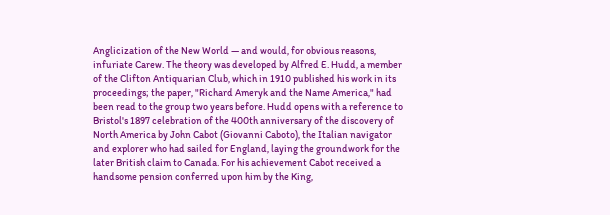Anglicization of the New World — and would, for obvious reasons, infuriate Carew. The theory was developed by Alfred E. Hudd, a member of the Clifton Antiquarian Club, which in 1910 published his work in its proceedings; the paper, "Richard Ameryk and the Name America," had been read to the group two years before. Hudd opens with a reference to Bristol's 1897 celebration of the 400th anniversary of the discovery of North America by John Cabot (Giovanni Caboto), the Italian navigator and explorer who had sailed for England, laying the groundwork for the later British claim to Canada. For his achievement Cabot received a handsome pension conferred upon him by the King,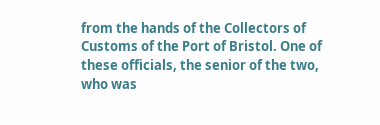from the hands of the Collectors of Customs of the Port of Bristol. One of these officials, the senior of the two, who was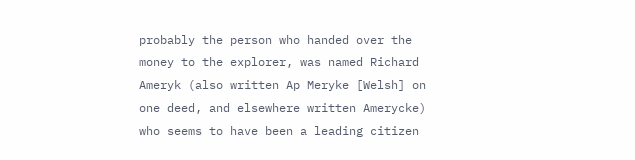probably the person who handed over the money to the explorer, was named Richard Ameryk (also written Ap Meryke [Welsh] on one deed, and elsewhere written Amerycke) who seems to have been a leading citizen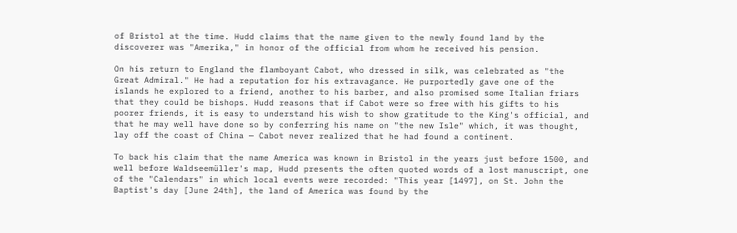of Bristol at the time. Hudd claims that the name given to the newly found land by the discoverer was "Amerika," in honor of the official from whom he received his pension.

On his return to England the flamboyant Cabot, who dressed in silk, was celebrated as "the Great Admiral." He had a reputation for his extravagance. He purportedly gave one of the islands he explored to a friend, another to his barber, and also promised some Italian friars that they could be bishops. Hudd reasons that if Cabot were so free with his gifts to his poorer friends, it is easy to understand his wish to show gratitude to the King's official, and that he may well have done so by conferring his name on "the new Isle" which, it was thought, lay off the coast of China — Cabot never realized that he had found a continent.

To back his claim that the name America was known in Bristol in the years just before 1500, and well before Waldseemüller's map, Hudd presents the often quoted words of a lost manuscript, one of the "Calendars" in which local events were recorded: "This year [1497], on St. John the Baptist's day [June 24th], the land of America was found by the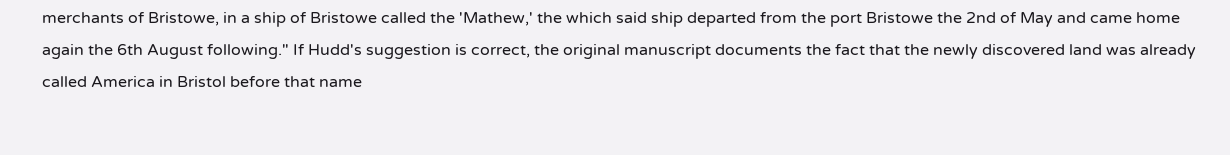merchants of Bristowe, in a ship of Bristowe called the 'Mathew,' the which said ship departed from the port Bristowe the 2nd of May and came home again the 6th August following." If Hudd's suggestion is correct, the original manuscript documents the fact that the newly discovered land was already called America in Bristol before that name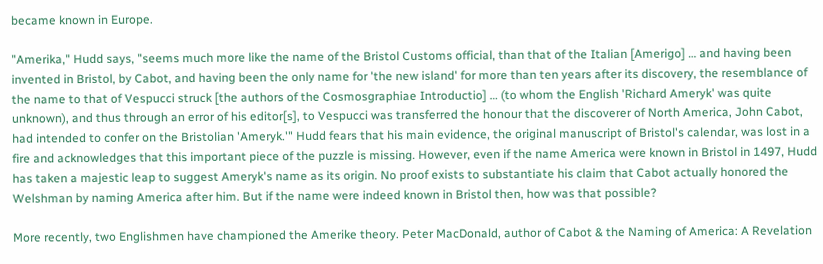became known in Europe.

"Amerika," Hudd says, "seems much more like the name of the Bristol Customs official, than that of the Italian [Amerigo] … and having been invented in Bristol, by Cabot, and having been the only name for 'the new island' for more than ten years after its discovery, the resemblance of the name to that of Vespucci struck [the authors of the Cosmosgraphiae Introductio] … (to whom the English 'Richard Ameryk' was quite unknown), and thus through an error of his editor[s], to Vespucci was transferred the honour that the discoverer of North America, John Cabot, had intended to confer on the Bristolian 'Ameryk.'" Hudd fears that his main evidence, the original manuscript of Bristol's calendar, was lost in a fire and acknowledges that this important piece of the puzzle is missing. However, even if the name America were known in Bristol in 1497, Hudd has taken a majestic leap to suggest Ameryk's name as its origin. No proof exists to substantiate his claim that Cabot actually honored the Welshman by naming America after him. But if the name were indeed known in Bristol then, how was that possible?

More recently, two Englishmen have championed the Amerike theory. Peter MacDonald, author of Cabot & the Naming of America: A Revelation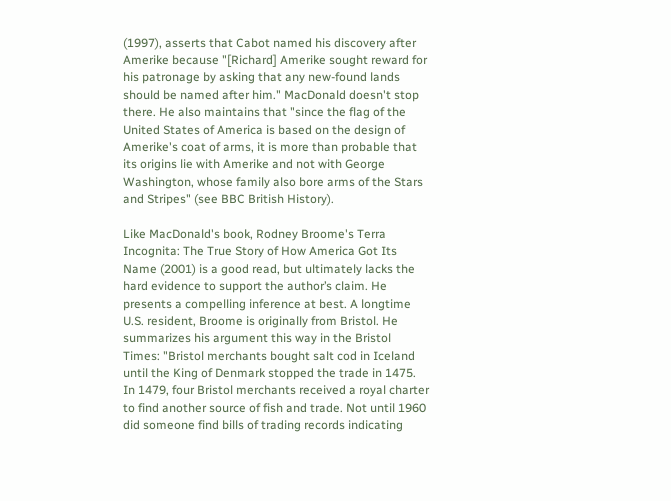(1997), asserts that Cabot named his discovery after Amerike because "[Richard] Amerike sought reward for his patronage by asking that any new-found lands should be named after him." MacDonald doesn't stop there. He also maintains that "since the flag of the United States of America is based on the design of Amerike's coat of arms, it is more than probable that its origins lie with Amerike and not with George Washington, whose family also bore arms of the Stars and Stripes" (see BBC British History).

Like MacDonald's book, Rodney Broome's Terra Incognita: The True Story of How America Got Its Name (2001) is a good read, but ultimately lacks the hard evidence to support the author’s claim. He presents a compelling inference at best. A longtime U.S. resident, Broome is originally from Bristol. He summarizes his argument this way in the Bristol Times: "Bristol merchants bought salt cod in Iceland until the King of Denmark stopped the trade in 1475. In 1479, four Bristol merchants received a royal charter to find another source of fish and trade. Not until 1960 did someone find bills of trading records indicating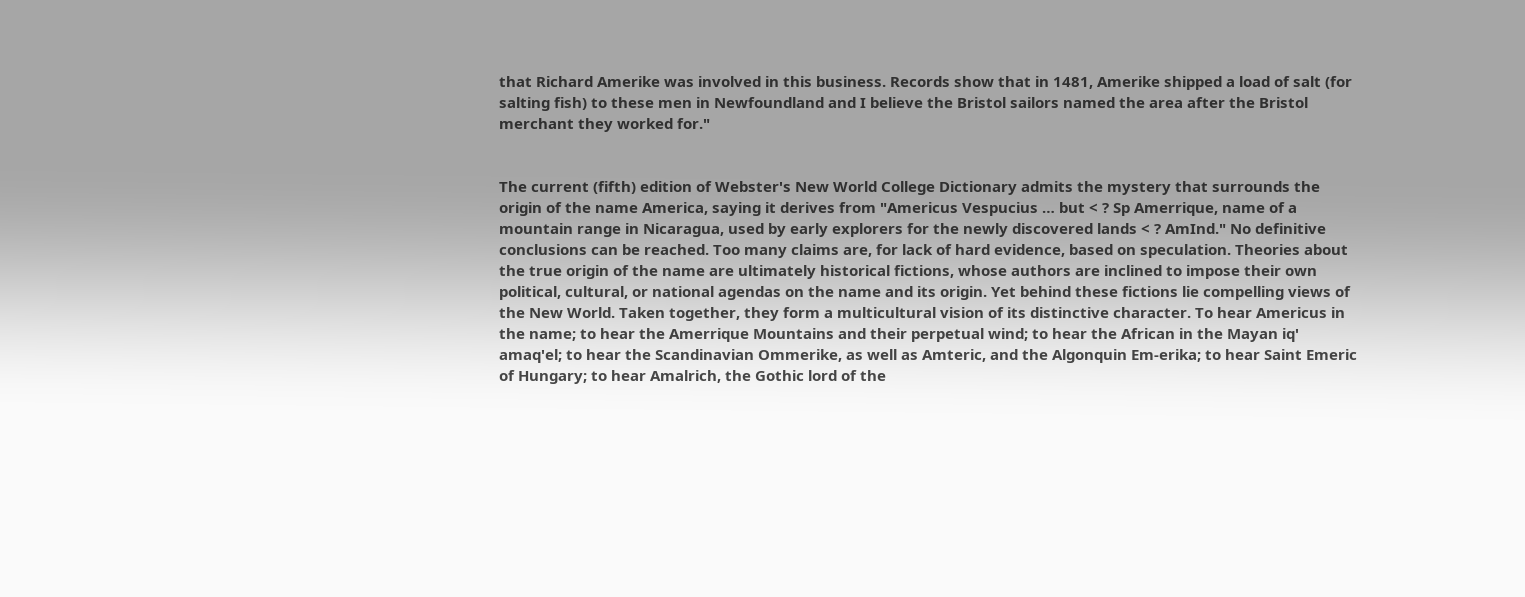that Richard Amerike was involved in this business. Records show that in 1481, Amerike shipped a load of salt (for salting fish) to these men in Newfoundland and I believe the Bristol sailors named the area after the Bristol merchant they worked for."


The current (fifth) edition of Webster's New World College Dictionary admits the mystery that surrounds the origin of the name America, saying it derives from "Americus Vespucius … but < ? Sp Amerrique, name of a mountain range in Nicaragua, used by early explorers for the newly discovered lands < ? AmInd." No definitive conclusions can be reached. Too many claims are, for lack of hard evidence, based on speculation. Theories about the true origin of the name are ultimately historical fictions, whose authors are inclined to impose their own political, cultural, or national agendas on the name and its origin. Yet behind these fictions lie compelling views of the New World. Taken together, they form a multicultural vision of its distinctive character. To hear Americus in the name; to hear the Amerrique Mountains and their perpetual wind; to hear the African in the Mayan iq' amaq'el; to hear the Scandinavian Ommerike, as well as Amteric, and the Algonquin Em-erika; to hear Saint Emeric of Hungary; to hear Amalrich, the Gothic lord of the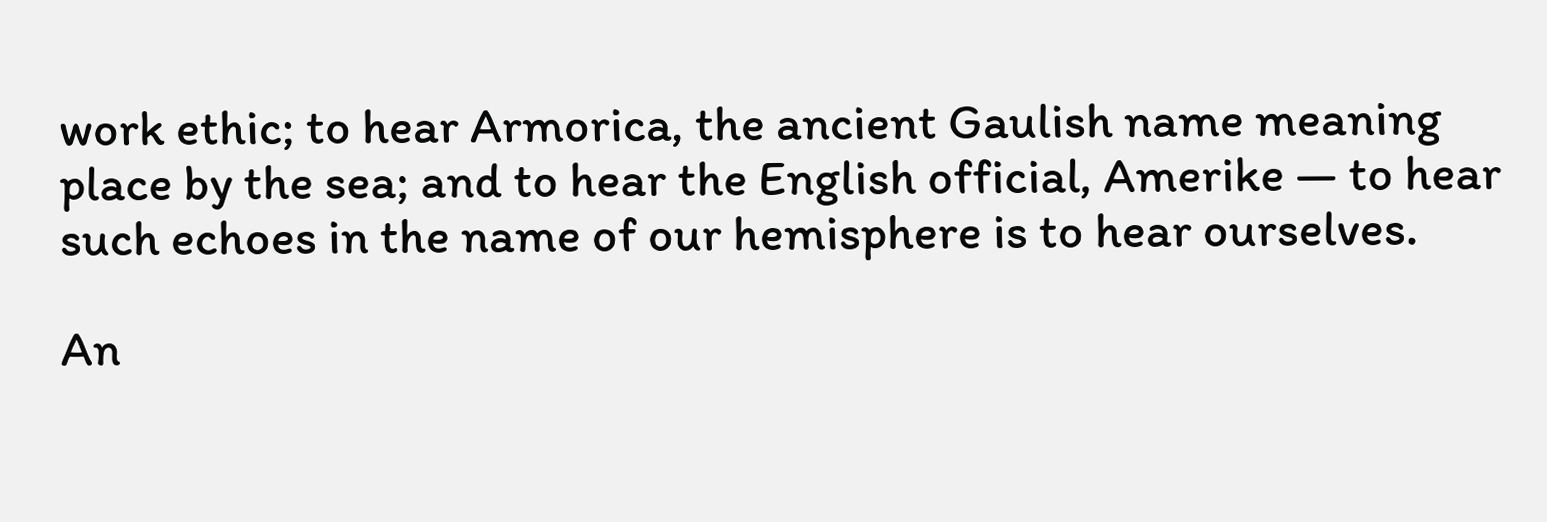work ethic; to hear Armorica, the ancient Gaulish name meaning place by the sea; and to hear the English official, Amerike — to hear such echoes in the name of our hemisphere is to hear ourselves.

An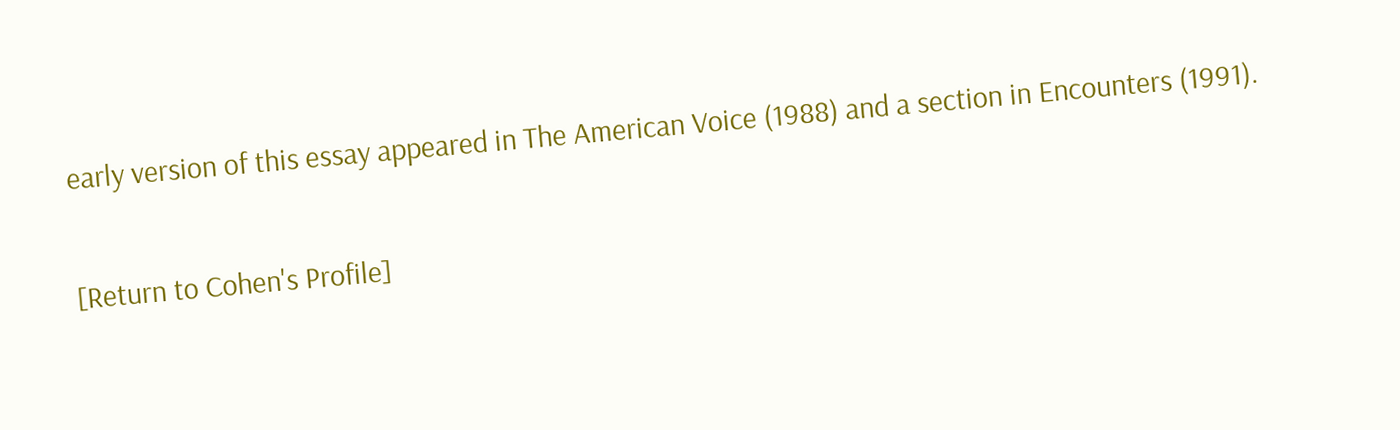early version of this essay appeared in The American Voice (1988) and a section in Encounters (1991).

[Return to Cohen's Profile]